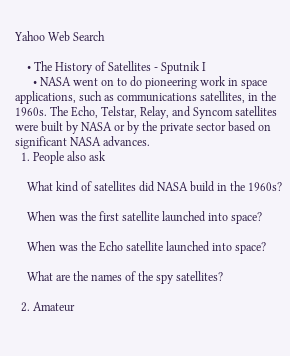Yahoo Web Search

    • The History of Satellites - Sputnik I
      • NASA went on to do pioneering work in space applications, such as communications satellites, in the 1960s. The Echo, Telstar, Relay, and Syncom satellites were built by NASA or by the private sector based on significant NASA advances.
  1. People also ask

    What kind of satellites did NASA build in the 1960s?

    When was the first satellite launched into space?

    When was the Echo satellite launched into space?

    What are the names of the spy satellites?

  2. Amateur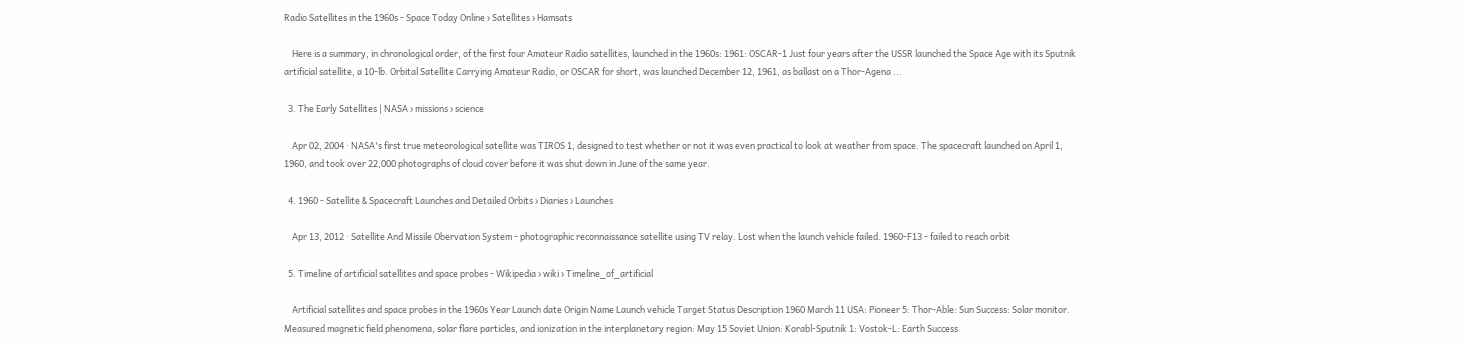Radio Satellites in the 1960s - Space Today Online › Satellites › Hamsats

    Here is a summary, in chronological order, of the first four Amateur Radio satellites, launched in the 1960s: 1961: OSCAR-1 Just four years after the USSR launched the Space Age with its Sputnik artificial satellite, a 10-lb. Orbital Satellite Carrying Amateur Radio, or OSCAR for short, was launched December 12, 1961, as ballast on a Thor-Agena ...

  3. The Early Satellites | NASA › missions › science

    Apr 02, 2004 · NASA's first true meteorological satellite was TIROS 1, designed to test whether or not it was even practical to look at weather from space. The spacecraft launched on April 1, 1960, and took over 22,000 photographs of cloud cover before it was shut down in June of the same year.

  4. 1960 - Satellite & Spacecraft Launches and Detailed Orbits › Diaries › Launches

    Apr 13, 2012 · Satellite And Missile Obervation System - photographic reconnaissance satellite using TV relay. Lost when the launch vehicle failed. 1960-F13 - failed to reach orbit

  5. Timeline of artificial satellites and space probes - Wikipedia › wiki › Timeline_of_artificial

    Artificial satellites and space probes in the 1960s Year Launch date Origin Name Launch vehicle Target Status Description 1960 March 11 USA: Pioneer 5: Thor-Able: Sun Success: Solar monitor. Measured magnetic field phenomena, solar flare particles, and ionization in the interplanetary region: May 15 Soviet Union: Korabl-Sputnik 1: Vostok-L: Earth Success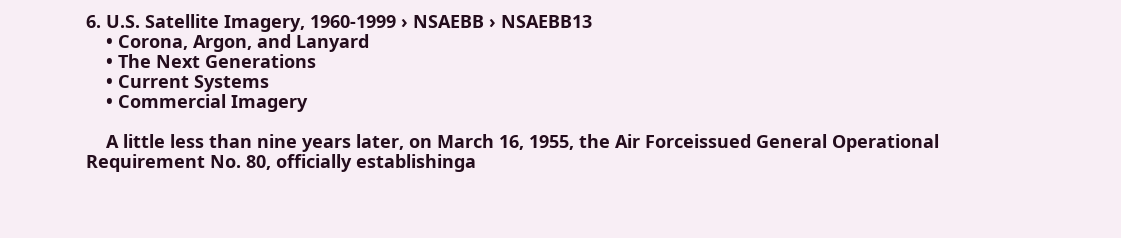6. U.S. Satellite Imagery, 1960-1999 › NSAEBB › NSAEBB13
    • Corona, Argon, and Lanyard
    • The Next Generations
    • Current Systems
    • Commercial Imagery

    A little less than nine years later, on March 16, 1955, the Air Forceissued General Operational Requirement No. 80, officially establishinga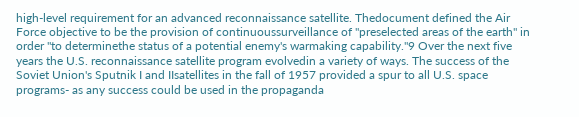high-level requirement for an advanced reconnaissance satellite. Thedocument defined the Air Force objective to be the provision of continuoussurveillance of "preselected areas of the earth" in order "to determinethe status of a potential enemy's warmaking capability."9 Over the next five years the U.S. reconnaissance satellite program evolvedin a variety of ways. The success of the Soviet Union's Sputnik I and IIsatellites in the fall of 1957 provided a spur to all U.S. space programs- as any success could be used in the propaganda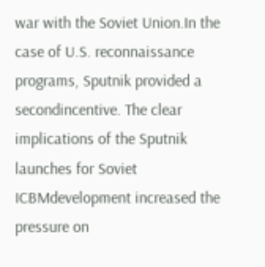war with the Soviet Union.In the case of U.S. reconnaissance programs, Sputnik provided a secondincentive. The clear implications of the Sputnik launches for Soviet ICBMdevelopment increased the pressure on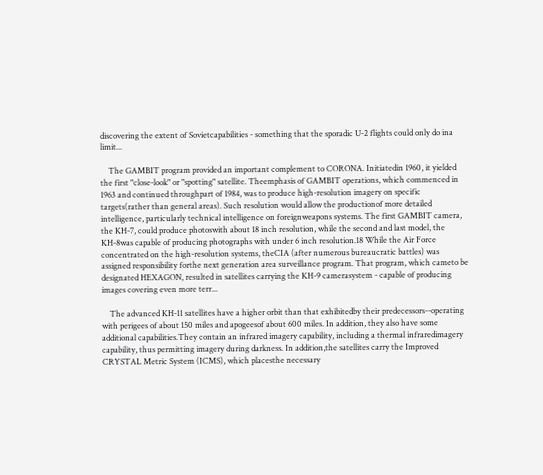discovering the extent of Sovietcapabilities - something that the sporadic U-2 flights could only do ina limit...

    The GAMBIT program provided an important complement to CORONA. Initiatedin 1960, it yielded the first "close-look" or "spotting" satellite. Theemphasis of GAMBIT operations, which commenced in 1963 and continued throughpart of 1984, was to produce high-resolution imagery on specific targets(rather than general areas). Such resolution would allow the productionof more detailed intelligence, particularly technical intelligence on foreignweapons systems. The first GAMBIT camera, the KH-7, could produce photoswith about 18 inch resolution, while the second and last model, the KH-8was capable of producing photographs with under 6 inch resolution.18 While the Air Force concentrated on the high-resolution systems, theCIA (after numerous bureaucratic battles) was assigned responsibility forthe next generation area surveillance program. That program, which cameto be designated HEXAGON, resulted in satellites carrying the KH-9 camerasystem - capable of producing images covering even more terr...

    The advanced KH-11 satellites have a higher orbit than that exhibitedby their predecessors--operating with perigees of about 150 miles and apogeesof about 600 miles. In addition, they also have some additional capabilities.They contain an infrared imagery capability, including a thermal infraredimagery capability, thus permitting imagery during darkness. In addition,the satellites carry the Improved CRYSTAL Metric System (ICMS), which placesthe necessary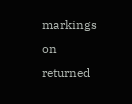markings on returned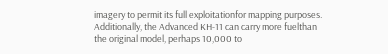imagery to permit its full exploitationfor mapping purposes. Additionally, the Advanced KH-11 can carry more fuelthan the original model, perhaps 10,000 to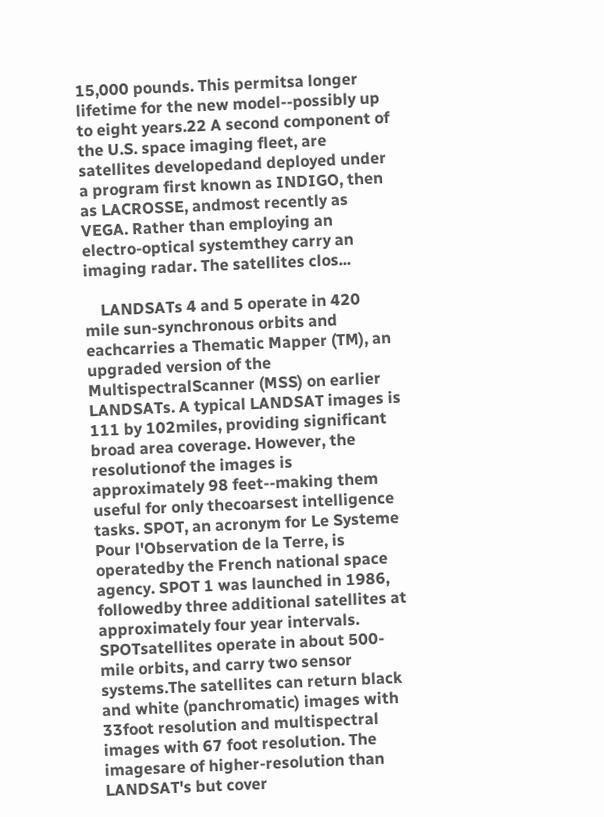15,000 pounds. This permitsa longer lifetime for the new model--possibly up to eight years.22 A second component of the U.S. space imaging fleet, are satellites developedand deployed under a program first known as INDIGO, then as LACROSSE, andmost recently as VEGA. Rather than employing an electro-optical systemthey carry an imaging radar. The satellites clos...

    LANDSATs 4 and 5 operate in 420 mile sun-synchronous orbits and eachcarries a Thematic Mapper (TM), an upgraded version of the MultispectralScanner (MSS) on earlier LANDSATs. A typical LANDSAT images is 111 by 102miles, providing significant broad area coverage. However, the resolutionof the images is approximately 98 feet--making them useful for only thecoarsest intelligence tasks. SPOT, an acronym for Le Systeme Pour l'Observation de la Terre, is operatedby the French national space agency. SPOT 1 was launched in 1986, followedby three additional satellites at approximately four year intervals. SPOTsatellites operate in about 500-mile orbits, and carry two sensor systems.The satellites can return black and white (panchromatic) images with 33foot resolution and multispectral images with 67 foot resolution. The imagesare of higher-resolution than LANDSAT's but cover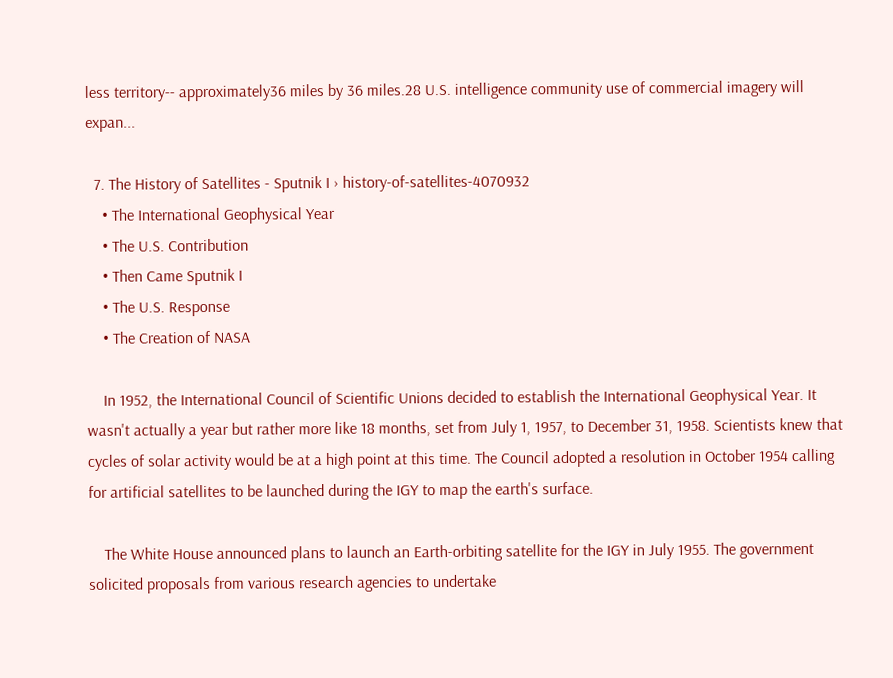less territory-- approximately36 miles by 36 miles.28 U.S. intelligence community use of commercial imagery will expan...

  7. The History of Satellites - Sputnik I › history-of-satellites-4070932
    • The International Geophysical Year
    • The U.S. Contribution
    • Then Came Sputnik I
    • The U.S. Response
    • The Creation of NASA

    In 1952, the International Council of Scientific Unions decided to establish the International Geophysical Year. It wasn't actually a year but rather more like 18 months, set from July 1, 1957, to December 31, 1958. Scientists knew that cycles of solar activity would be at a high point at this time. The Council adopted a resolution in October 1954 calling for artificial satellites to be launched during the IGY to map the earth's surface.

    The White House announced plans to launch an Earth-orbiting satellite for the IGY in July 1955. The government solicited proposals from various research agencies to undertake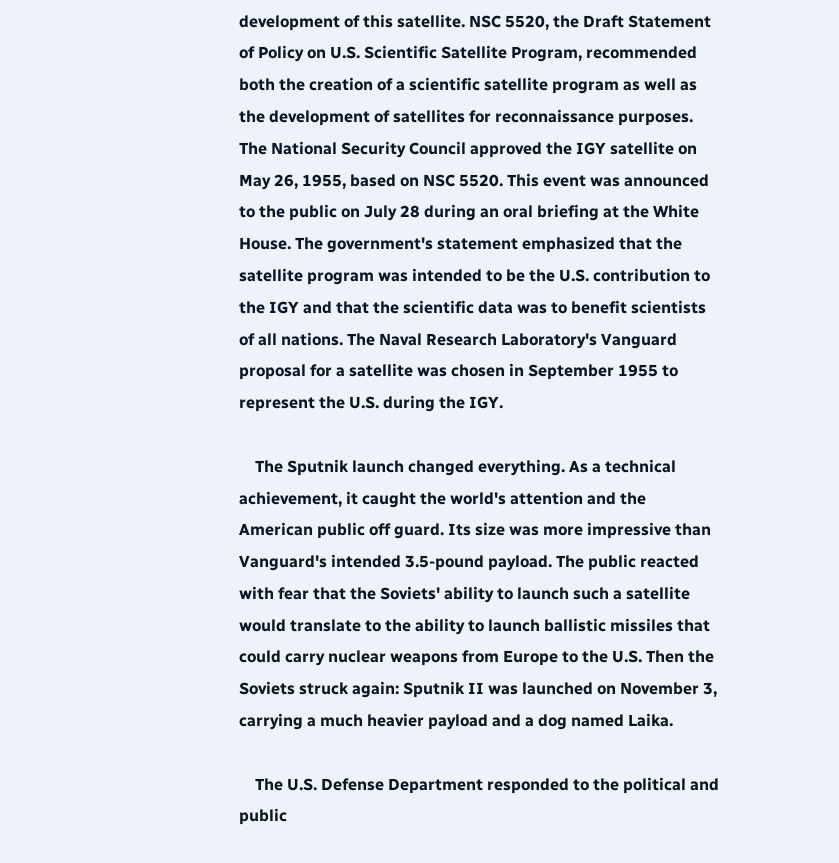development of this satellite. NSC 5520, the Draft Statement of Policy on U.S. Scientific Satellite Program, recommended both the creation of a scientific satellite program as well as the development of satellites for reconnaissance purposes. The National Security Council approved the IGY satellite on May 26, 1955, based on NSC 5520. This event was announced to the public on July 28 during an oral briefing at the White House. The government's statement emphasized that the satellite program was intended to be the U.S. contribution to the IGY and that the scientific data was to benefit scientists of all nations. The Naval Research Laboratory's Vanguard proposal for a satellite was chosen in September 1955 to represent the U.S. during the IGY.

    The Sputnik launch changed everything. As a technical achievement, it caught the world's attention and the American public off guard. Its size was more impressive than Vanguard's intended 3.5-pound payload. The public reacted with fear that the Soviets' ability to launch such a satellite would translate to the ability to launch ballistic missiles that could carry nuclear weapons from Europe to the U.S. Then the Soviets struck again: Sputnik II was launched on November 3, carrying a much heavier payload and a dog named Laika.

    The U.S. Defense Department responded to the political and public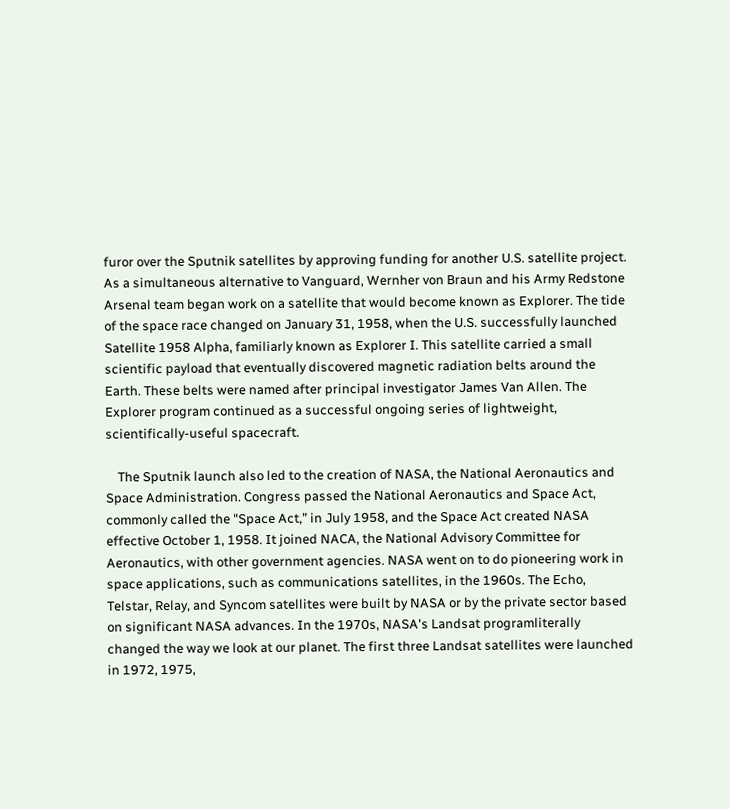furor over the Sputnik satellites by approving funding for another U.S. satellite project. As a simultaneous alternative to Vanguard, Wernher von Braun and his Army Redstone Arsenal team began work on a satellite that would become known as Explorer. The tide of the space race changed on January 31, 1958, when the U.S. successfully launched Satellite 1958 Alpha, familiarly known as Explorer I. This satellite carried a small scientific payload that eventually discovered magnetic radiation belts around the Earth. These belts were named after principal investigator James Van Allen. The Explorer program continued as a successful ongoing series of lightweight, scientifically-useful spacecraft.

    The Sputnik launch also led to the creation of NASA, the National Aeronautics and Space Administration. Congress passed the National Aeronautics and Space Act, commonly called the "Space Act,” in July 1958, and the Space Act created NASA effective October 1, 1958. It joined NACA, the National Advisory Committee for Aeronautics, with other government agencies. NASA went on to do pioneering work in space applications, such as communications satellites, in the 1960s. The Echo, Telstar, Relay, and Syncom satellites were built by NASA or by the private sector based on significant NASA advances. In the 1970s, NASA's Landsat programliterally changed the way we look at our planet. The first three Landsat satellites were launched in 1972, 1975,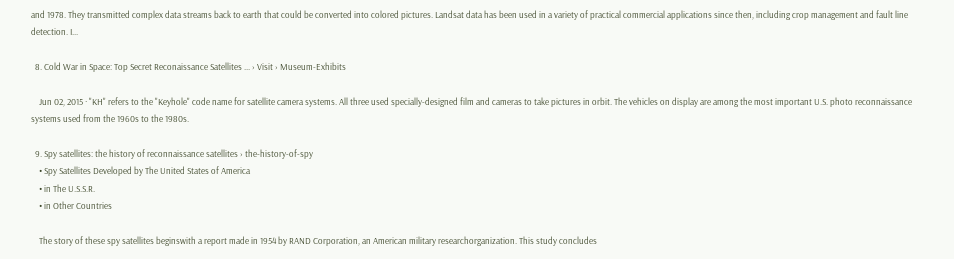and 1978. They transmitted complex data streams back to earth that could be converted into colored pictures. Landsat data has been used in a variety of practical commercial applications since then, including crop management and fault line detection. I...

  8. Cold War in Space: Top Secret Reconaissance Satellites ... › Visit › Museum-Exhibits

    Jun 02, 2015 · "KH" refers to the "Keyhole" code name for satellite camera systems. All three used specially-designed film and cameras to take pictures in orbit. The vehicles on display are among the most important U.S. photo reconnaissance systems used from the 1960s to the 1980s.

  9. Spy satellites: the history of reconnaissance satellites › the-history-of-spy
    • Spy Satellites Developed by The United States of America
    • in The U.S.S.R.
    • in Other Countries

    The story of these spy satellites beginswith a report made in 1954 by RAND Corporation, an American military researchorganization. This study concludes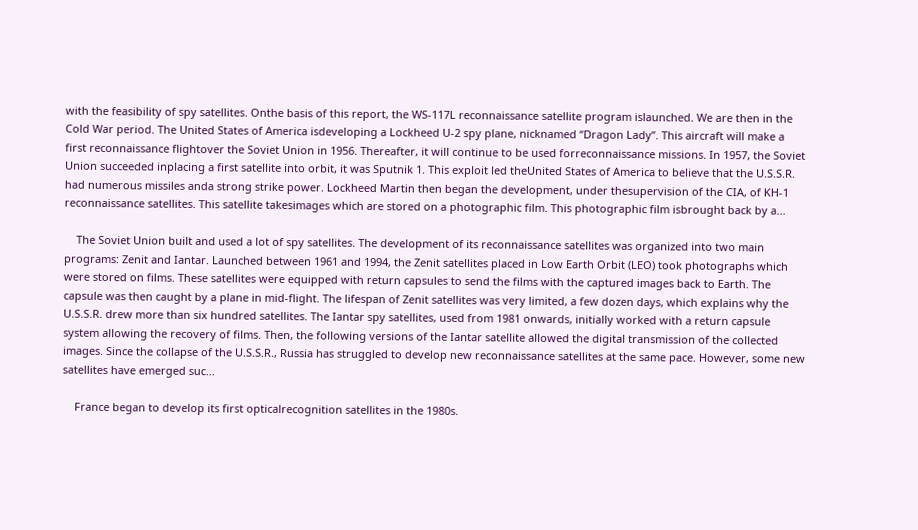with the feasibility of spy satellites. Onthe basis of this report, the WS-117L reconnaissance satellite program islaunched. We are then in the Cold War period. The United States of America isdeveloping a Lockheed U-2 spy plane, nicknamed “Dragon Lady”. This aircraft will make a first reconnaissance flightover the Soviet Union in 1956. Thereafter, it will continue to be used forreconnaissance missions. In 1957, the Soviet Union succeeded inplacing a first satellite into orbit, it was Sputnik 1. This exploit led theUnited States of America to believe that the U.S.S.R. had numerous missiles anda strong strike power. Lockheed Martin then began the development, under thesupervision of the CIA, of KH-1 reconnaissance satellites. This satellite takesimages which are stored on a photographic film. This photographic film isbrought back by a...

    The Soviet Union built and used a lot of spy satellites. The development of its reconnaissance satellites was organized into two main programs: Zenit and Iantar. Launched between 1961 and 1994, the Zenit satellites placed in Low Earth Orbit (LEO) took photographs which were stored on films. These satellites were equipped with return capsules to send the films with the captured images back to Earth. The capsule was then caught by a plane in mid-flight. The lifespan of Zenit satellites was very limited, a few dozen days, which explains why the U.S.S.R. drew more than six hundred satellites. The Iantar spy satellites, used from 1981 onwards, initially worked with a return capsule system allowing the recovery of films. Then, the following versions of the Iantar satellite allowed the digital transmission of the collected images. Since the collapse of the U.S.S.R., Russia has struggled to develop new reconnaissance satellites at the same pace. However, some new satellites have emerged suc...

    France began to develop its first opticalrecognition satellites in the 1980s.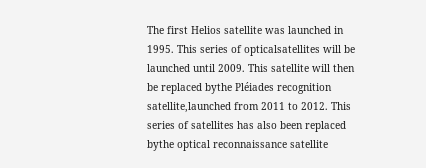The first Helios satellite was launched in 1995. This series of opticalsatellites will be launched until 2009. This satellite will then be replaced bythe Pléiades recognition satellite,launched from 2011 to 2012. This series of satellites has also been replaced bythe optical reconnaissance satellite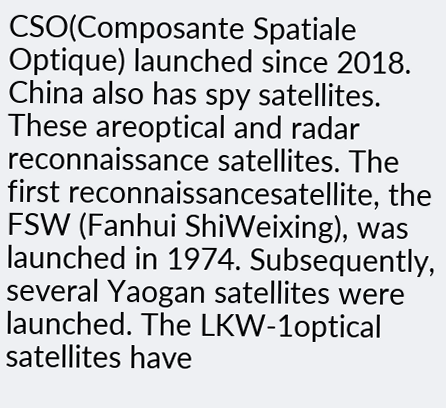CSO(Composante Spatiale Optique) launched since 2018. China also has spy satellites. These areoptical and radar reconnaissance satellites. The first reconnaissancesatellite, the FSW (Fanhui ShiWeixing), was launched in 1974. Subsequently, several Yaogan satellites were launched. The LKW-1optical satellites have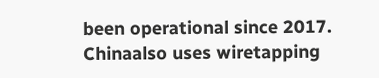been operational since 2017. Chinaalso uses wiretapping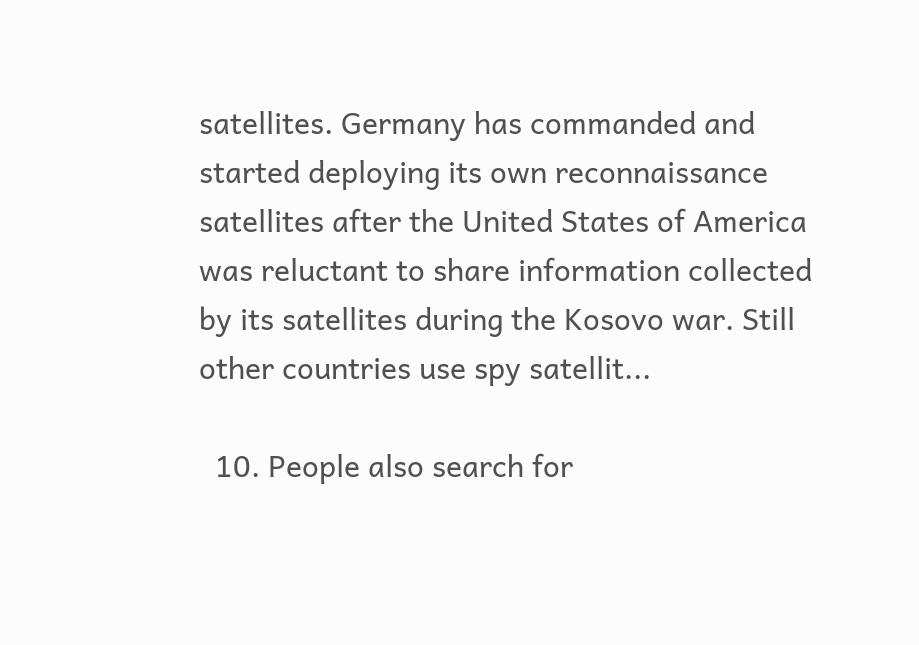satellites. Germany has commanded and started deploying its own reconnaissance satellites after the United States of America was reluctant to share information collected by its satellites during the Kosovo war. Still other countries use spy satellit...

  10. People also search for